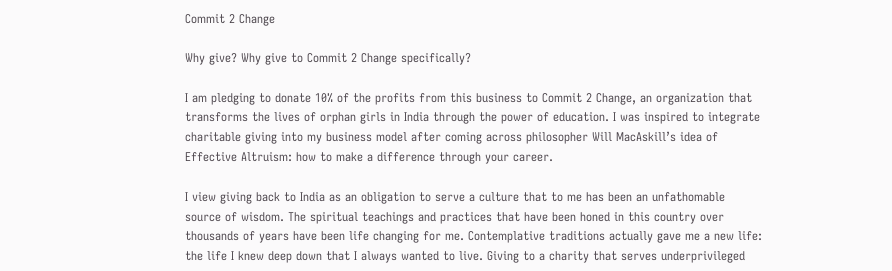Commit 2 Change

Why give? Why give to Commit 2 Change specifically?

I am pledging to donate 10% of the profits from this business to Commit 2 Change, an organization that transforms the lives of orphan girls in India through the power of education. I was inspired to integrate charitable giving into my business model after coming across philosopher Will MacAskill’s idea of Effective Altruism: how to make a difference through your career.

I view giving back to India as an obligation to serve a culture that to me has been an unfathomable source of wisdom. The spiritual teachings and practices that have been honed in this country over thousands of years have been life changing for me. Contemplative traditions actually gave me a new life: the life I knew deep down that I always wanted to live. Giving to a charity that serves underprivileged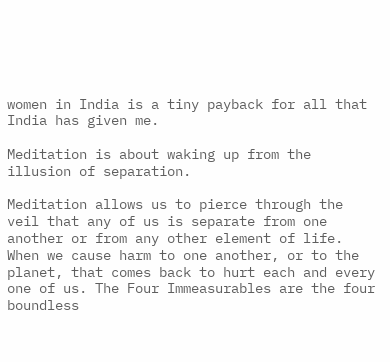women in India is a tiny payback for all that India has given me.

Meditation is about waking up from the illusion of separation.

Meditation allows us to pierce through the veil that any of us is separate from one another or from any other element of life. When we cause harm to one another, or to the planet, that comes back to hurt each and every one of us. The Four Immeasurables are the four boundless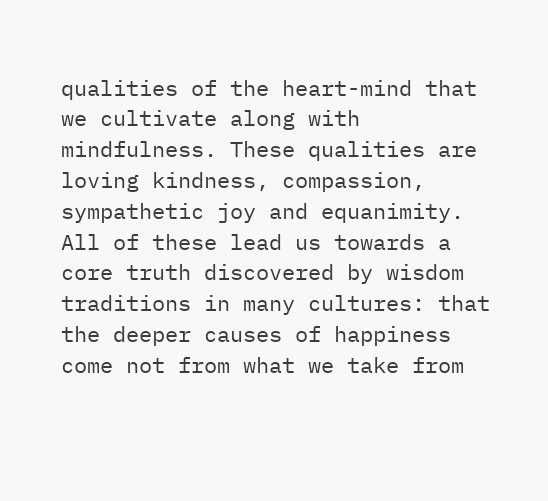qualities of the heart-mind that we cultivate along with mindfulness. These qualities are loving kindness, compassion, sympathetic joy and equanimity. All of these lead us towards a core truth discovered by wisdom traditions in many cultures: that the deeper causes of happiness come not from what we take from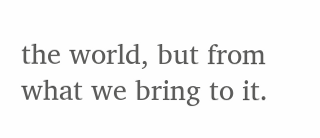the world, but from what we bring to it.